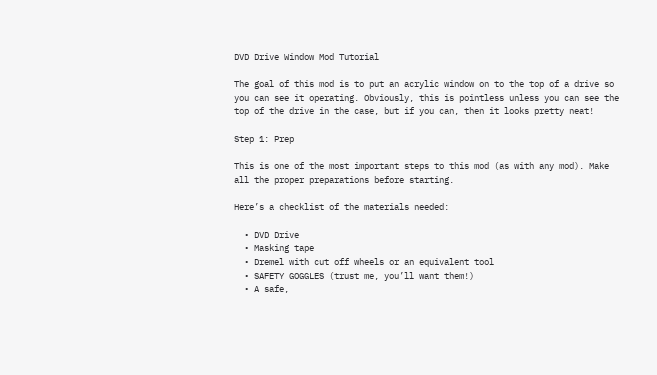DVD Drive Window Mod Tutorial

The goal of this mod is to put an acrylic window on to the top of a drive so you can see it operating. Obviously, this is pointless unless you can see the top of the drive in the case, but if you can, then it looks pretty neat!

Step 1: Prep

This is one of the most important steps to this mod (as with any mod). Make all the proper preparations before starting.

Here’s a checklist of the materials needed:

  • DVD Drive
  • Masking tape
  • Dremel with cut off wheels or an equivalent tool
  • SAFETY GOGGLES (trust me, you’ll want them!)
  • A safe,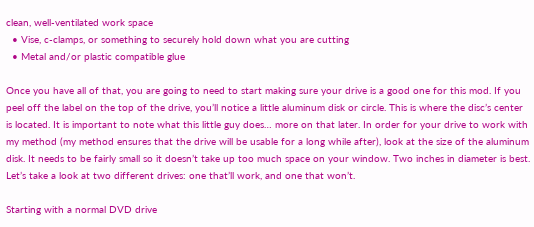clean, well-ventilated work space
  • Vise, c-clamps, or something to securely hold down what you are cutting
  • Metal and/or plastic compatible glue

Once you have all of that, you are going to need to start making sure your drive is a good one for this mod. If you peel off the label on the top of the drive, you’ll notice a little aluminum disk or circle. This is where the disc’s center is located. It is important to note what this little guy does… more on that later. In order for your drive to work with my method (my method ensures that the drive will be usable for a long while after), look at the size of the aluminum disk. It needs to be fairly small so it doesn’t take up too much space on your window. Two inches in diameter is best. Let’s take a look at two different drives: one that’ll work, and one that won’t.

Starting with a normal DVD drive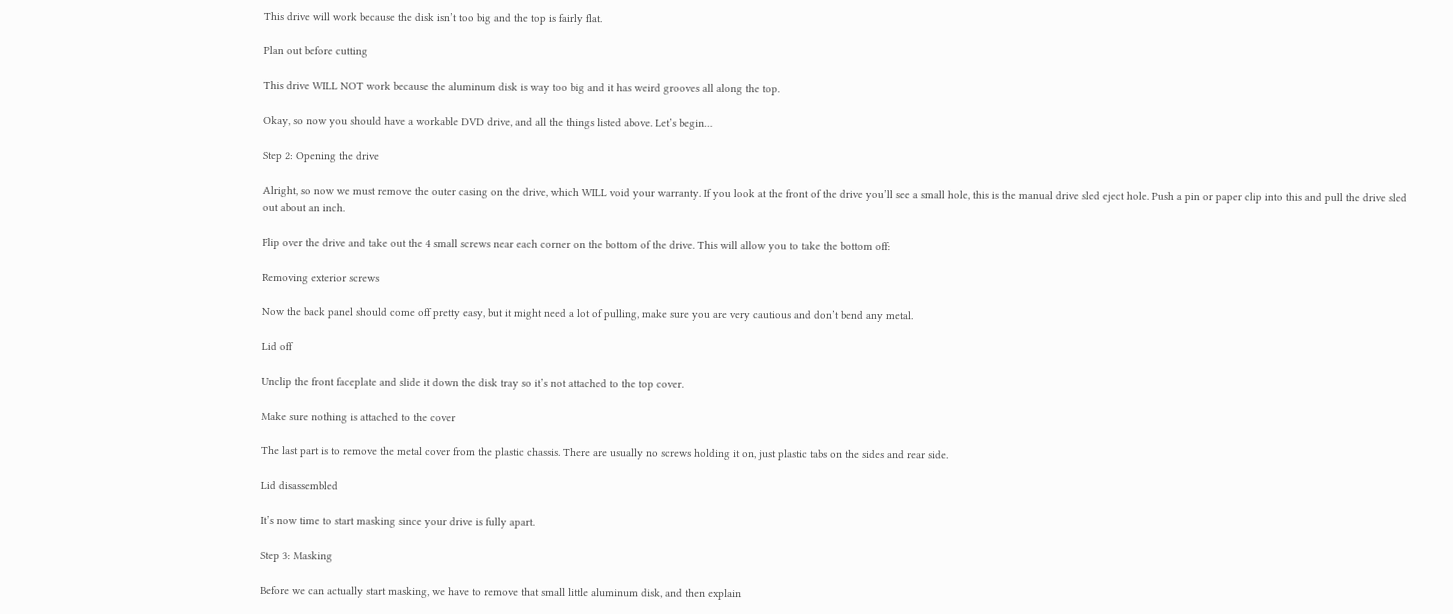This drive will work because the disk isn’t too big and the top is fairly flat.

Plan out before cutting

This drive WILL NOT work because the aluminum disk is way too big and it has weird grooves all along the top.

Okay, so now you should have a workable DVD drive, and all the things listed above. Let’s begin…

Step 2: Opening the drive

Alright, so now we must remove the outer casing on the drive, which WILL void your warranty. If you look at the front of the drive you’ll see a small hole, this is the manual drive sled eject hole. Push a pin or paper clip into this and pull the drive sled out about an inch.

Flip over the drive and take out the 4 small screws near each corner on the bottom of the drive. This will allow you to take the bottom off:

Removing exterior screws

Now the back panel should come off pretty easy, but it might need a lot of pulling, make sure you are very cautious and don’t bend any metal.

Lid off

Unclip the front faceplate and slide it down the disk tray so it’s not attached to the top cover.

Make sure nothing is attached to the cover

The last part is to remove the metal cover from the plastic chassis. There are usually no screws holding it on, just plastic tabs on the sides and rear side.

Lid disassembled

It’s now time to start masking since your drive is fully apart.

Step 3: Masking

Before we can actually start masking, we have to remove that small little aluminum disk, and then explain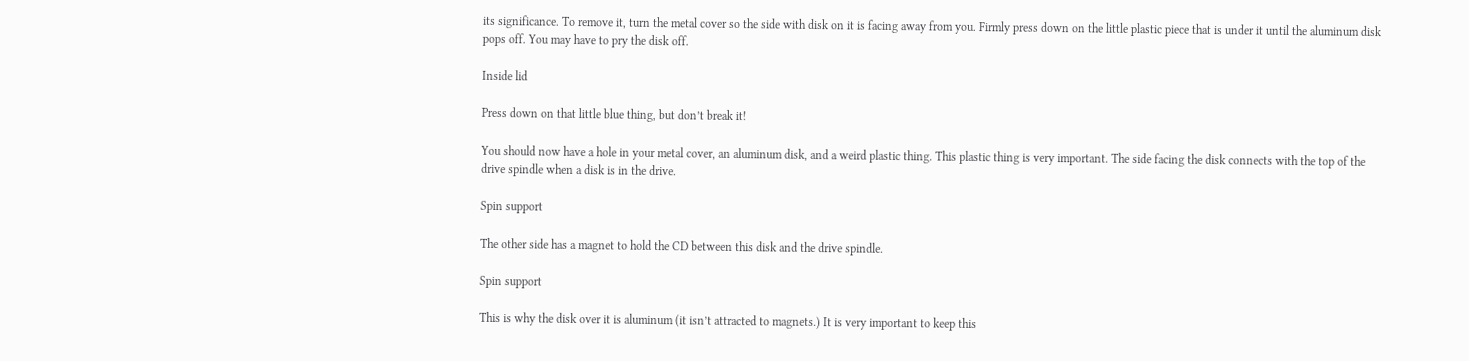its significance. To remove it, turn the metal cover so the side with disk on it is facing away from you. Firmly press down on the little plastic piece that is under it until the aluminum disk pops off. You may have to pry the disk off.

Inside lid

Press down on that little blue thing, but don’t break it!

You should now have a hole in your metal cover, an aluminum disk, and a weird plastic thing. This plastic thing is very important. The side facing the disk connects with the top of the drive spindle when a disk is in the drive.

Spin support

The other side has a magnet to hold the CD between this disk and the drive spindle.

Spin support

This is why the disk over it is aluminum (it isn’t attracted to magnets.) It is very important to keep this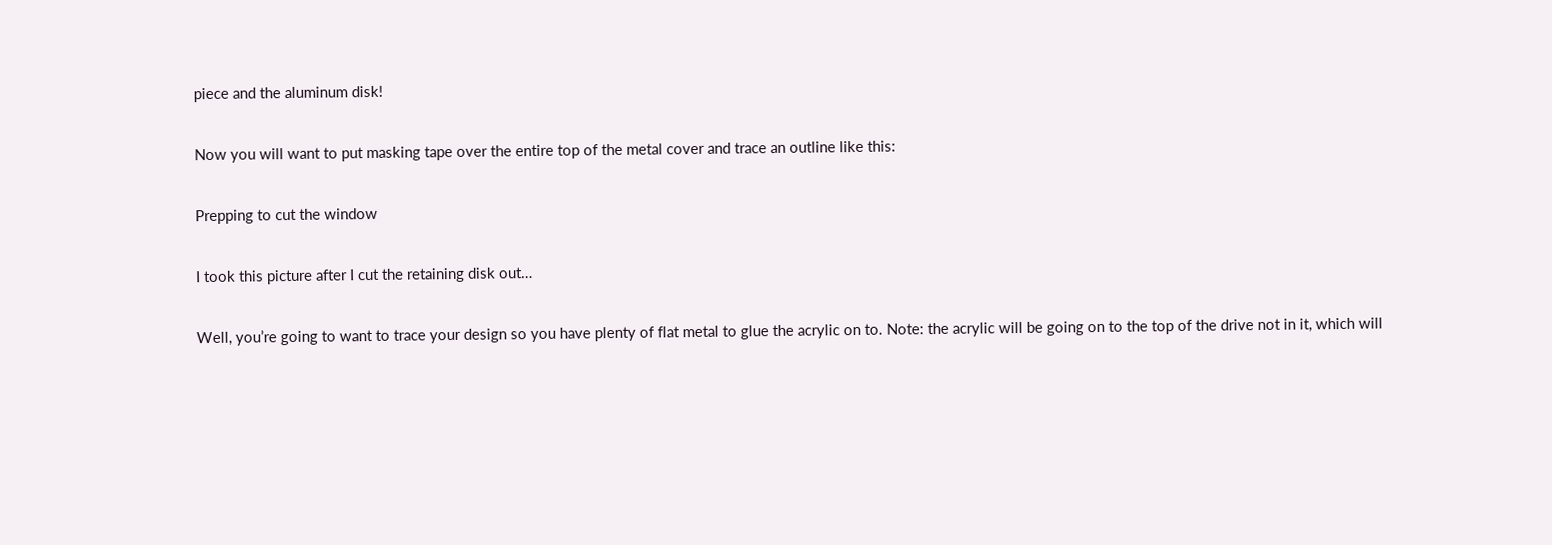piece and the aluminum disk!

Now you will want to put masking tape over the entire top of the metal cover and trace an outline like this:

Prepping to cut the window

I took this picture after I cut the retaining disk out…

Well, you’re going to want to trace your design so you have plenty of flat metal to glue the acrylic on to. Note: the acrylic will be going on to the top of the drive not in it, which will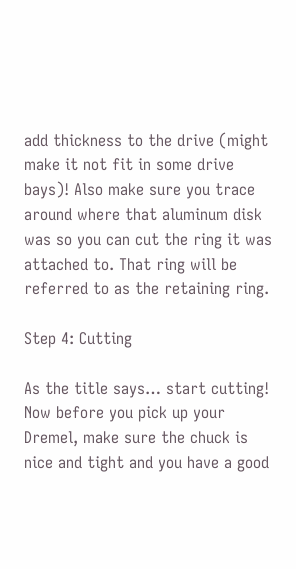add thickness to the drive (might make it not fit in some drive bays)! Also make sure you trace around where that aluminum disk was so you can cut the ring it was attached to. That ring will be referred to as the retaining ring.

Step 4: Cutting

As the title says… start cutting! Now before you pick up your Dremel, make sure the chuck is nice and tight and you have a good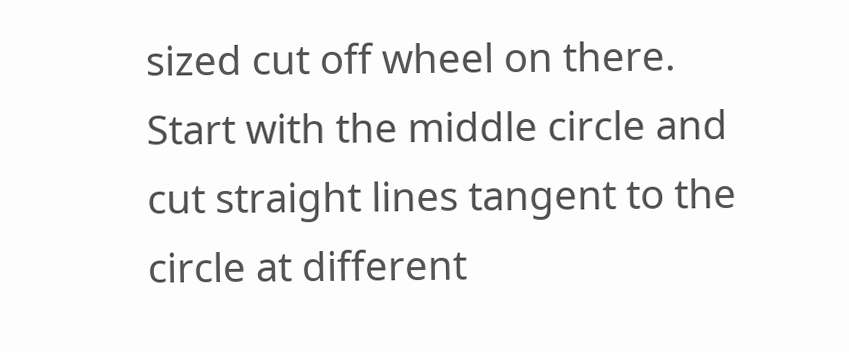sized cut off wheel on there. Start with the middle circle and cut straight lines tangent to the circle at different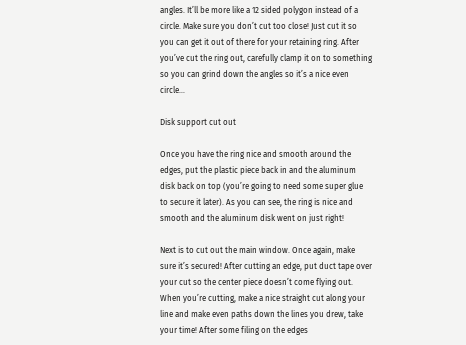angles. It’ll be more like a 12 sided polygon instead of a circle. Make sure you don’t cut too close! Just cut it so you can get it out of there for your retaining ring. After you’ve cut the ring out, carefully clamp it on to something so you can grind down the angles so it’s a nice even circle…

Disk support cut out

Once you have the ring nice and smooth around the edges, put the plastic piece back in and the aluminum disk back on top (you’re going to need some super glue to secure it later). As you can see, the ring is nice and smooth and the aluminum disk went on just right!

Next is to cut out the main window. Once again, make sure it’s secured! After cutting an edge, put duct tape over your cut so the center piece doesn’t come flying out. When you’re cutting, make a nice straight cut along your line and make even paths down the lines you drew, take your time! After some filing on the edges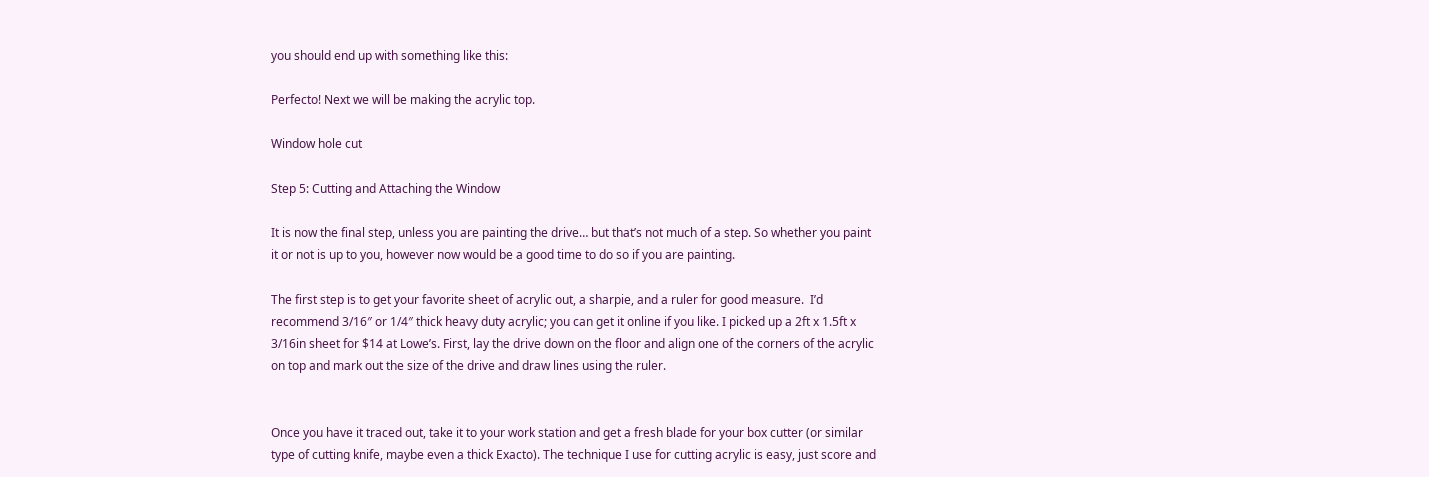you should end up with something like this:

Perfecto! Next we will be making the acrylic top.

Window hole cut

Step 5: Cutting and Attaching the Window

It is now the final step, unless you are painting the drive… but that’s not much of a step. So whether you paint it or not is up to you, however now would be a good time to do so if you are painting.

The first step is to get your favorite sheet of acrylic out, a sharpie, and a ruler for good measure.  I’d recommend 3/16″ or 1/4″ thick heavy duty acrylic; you can get it online if you like. I picked up a 2ft x 1.5ft x 3/16in sheet for $14 at Lowe’s. First, lay the drive down on the floor and align one of the corners of the acrylic on top and mark out the size of the drive and draw lines using the ruler.


Once you have it traced out, take it to your work station and get a fresh blade for your box cutter (or similar type of cutting knife, maybe even a thick Exacto). The technique I use for cutting acrylic is easy, just score and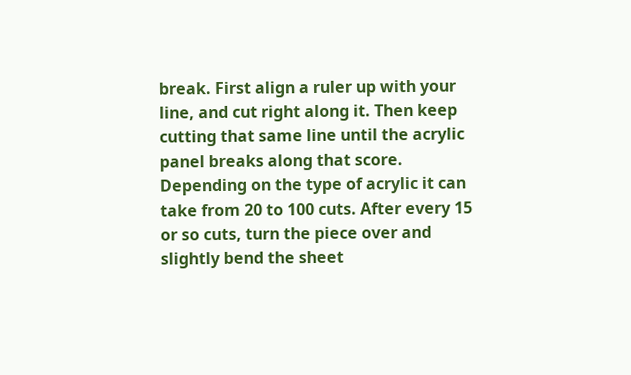break. First align a ruler up with your line, and cut right along it. Then keep cutting that same line until the acrylic panel breaks along that score. Depending on the type of acrylic it can take from 20 to 100 cuts. After every 15 or so cuts, turn the piece over and slightly bend the sheet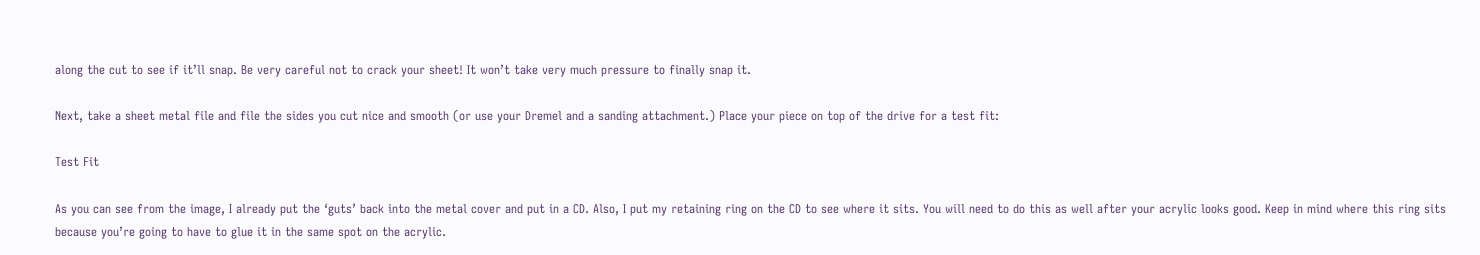along the cut to see if it’ll snap. Be very careful not to crack your sheet! It won’t take very much pressure to finally snap it.

Next, take a sheet metal file and file the sides you cut nice and smooth (or use your Dremel and a sanding attachment.) Place your piece on top of the drive for a test fit:

Test Fit

As you can see from the image, I already put the ‘guts’ back into the metal cover and put in a CD. Also, I put my retaining ring on the CD to see where it sits. You will need to do this as well after your acrylic looks good. Keep in mind where this ring sits because you’re going to have to glue it in the same spot on the acrylic.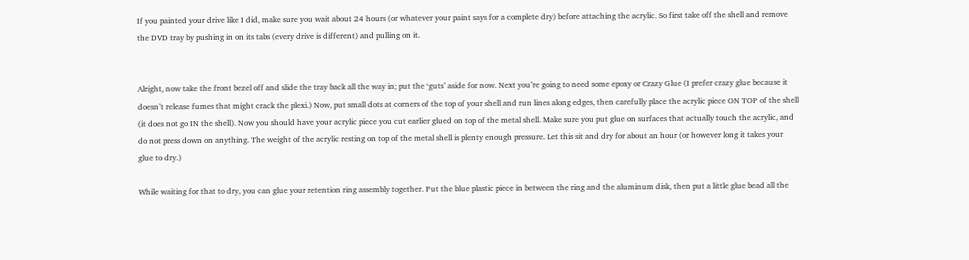If you painted your drive like I did, make sure you wait about 24 hours (or whatever your paint says for a complete dry) before attaching the acrylic. So first take off the shell and remove the DVD tray by pushing in on its tabs (every drive is different) and pulling on it.


Alright, now take the front bezel off and slide the tray back all the way in; put the ‘guts’ aside for now. Next you’re going to need some epoxy or Crazy Glue (I prefer crazy glue because it doesn’t release fumes that might crack the plexi.) Now, put small dots at corners of the top of your shell and run lines along edges, then carefully place the acrylic piece ON TOP of the shell (it does not go IN the shell). Now you should have your acrylic piece you cut earlier glued on top of the metal shell. Make sure you put glue on surfaces that actually touch the acrylic, and do not press down on anything. The weight of the acrylic resting on top of the metal shell is plenty enough pressure. Let this sit and dry for about an hour (or however long it takes your glue to dry.)

While waiting for that to dry, you can glue your retention ring assembly together. Put the blue plastic piece in between the ring and the aluminum disk, then put a little glue bead all the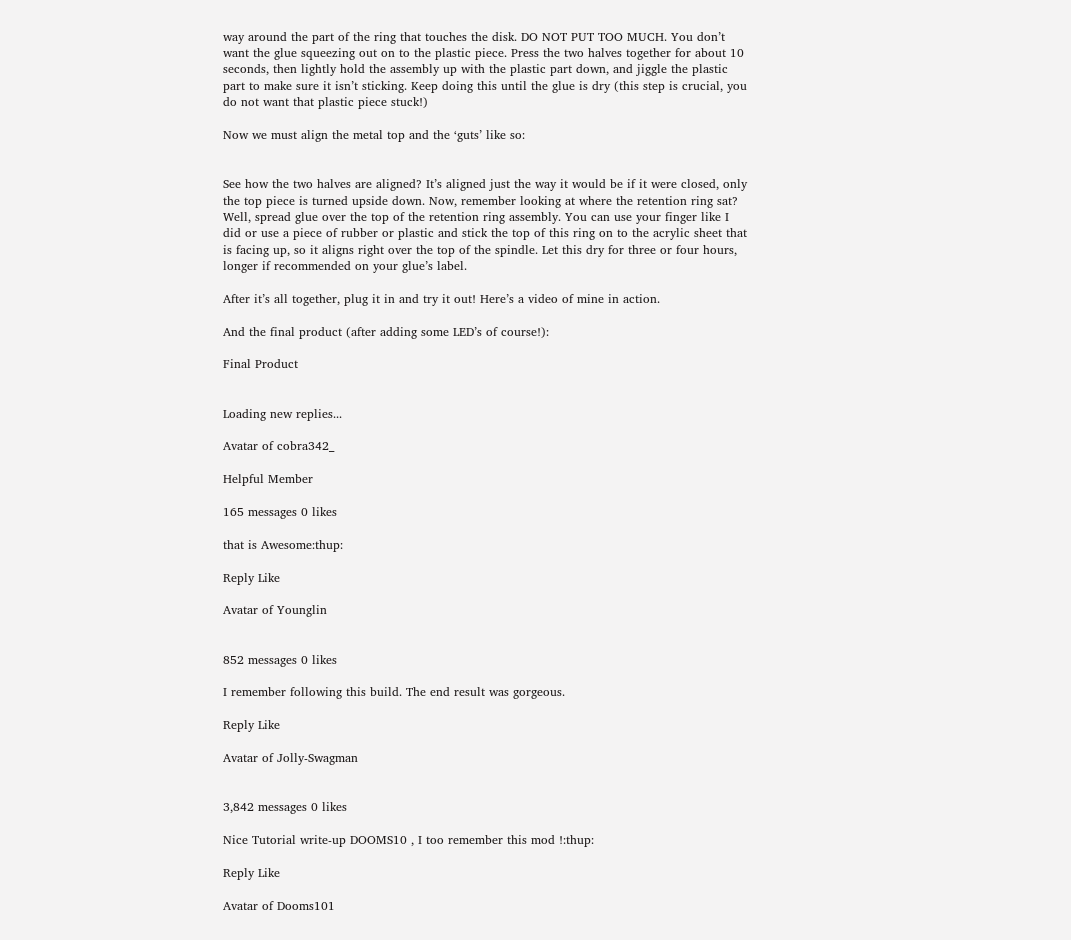way around the part of the ring that touches the disk. DO NOT PUT TOO MUCH. You don’t want the glue squeezing out on to the plastic piece. Press the two halves together for about 10 seconds, then lightly hold the assembly up with the plastic part down, and jiggle the plastic part to make sure it isn’t sticking. Keep doing this until the glue is dry (this step is crucial, you do not want that plastic piece stuck!)

Now we must align the metal top and the ‘guts’ like so:


See how the two halves are aligned? It’s aligned just the way it would be if it were closed, only the top piece is turned upside down. Now, remember looking at where the retention ring sat? Well, spread glue over the top of the retention ring assembly. You can use your finger like I did or use a piece of rubber or plastic and stick the top of this ring on to the acrylic sheet that is facing up, so it aligns right over the top of the spindle. Let this dry for three or four hours, longer if recommended on your glue’s label.

After it’s all together, plug it in and try it out! Here’s a video of mine in action.

And the final product (after adding some LED’s of course!):

Final Product


Loading new replies...

Avatar of cobra342_

Helpful Member

165 messages 0 likes

that is Awesome:thup:

Reply Like

Avatar of Younglin


852 messages 0 likes

I remember following this build. The end result was gorgeous.

Reply Like

Avatar of Jolly-Swagman


3,842 messages 0 likes

Nice Tutorial write-up DOOMS10 , I too remember this mod !:thup:

Reply Like

Avatar of Dooms101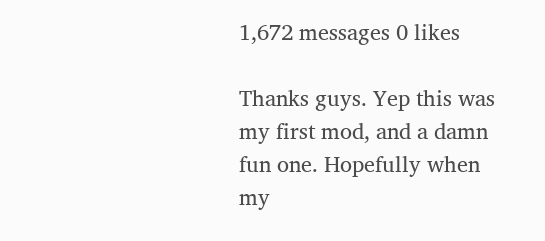1,672 messages 0 likes

Thanks guys. Yep this was my first mod, and a damn fun one. Hopefully when my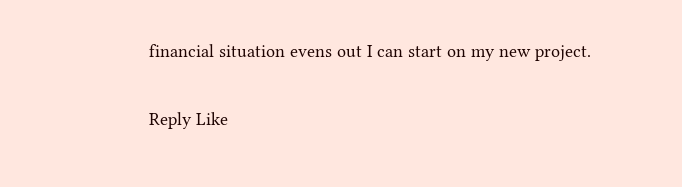financial situation evens out I can start on my new project.

Reply Like